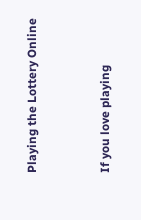Playing the Lottery Online


If you love playing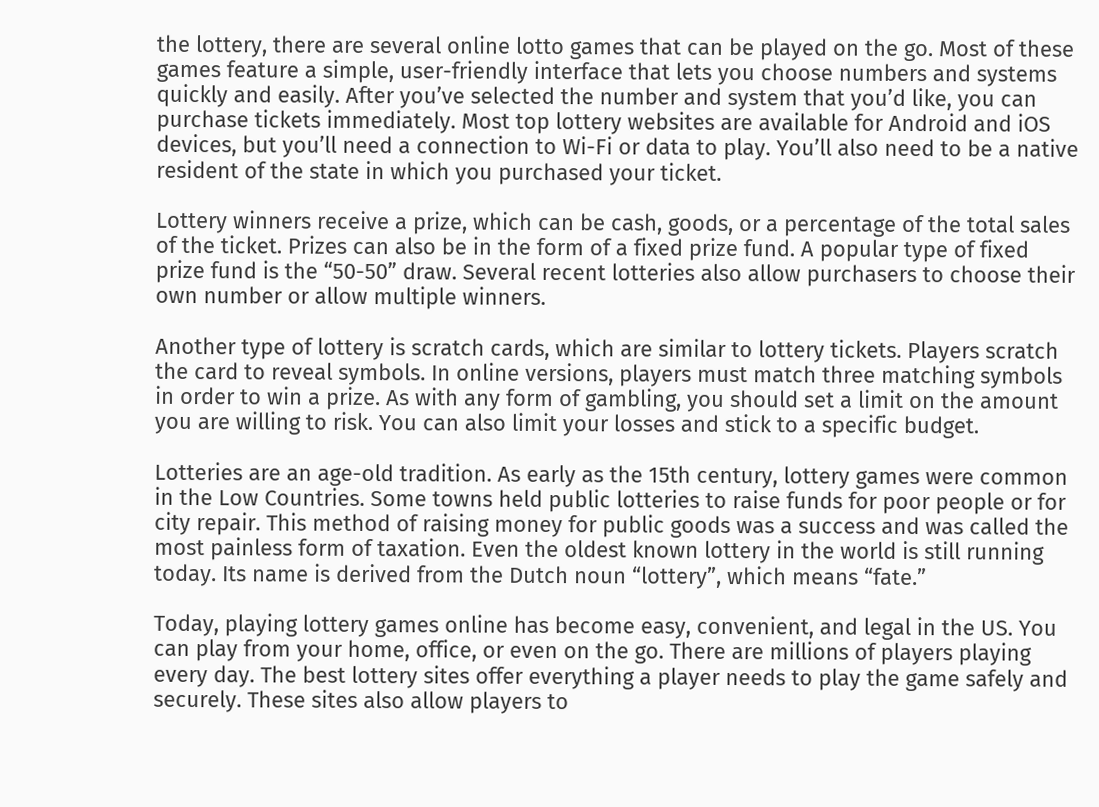the lottery, there are several online lotto games that can be played on the go. Most of these games feature a simple, user-friendly interface that lets you choose numbers and systems quickly and easily. After you’ve selected the number and system that you’d like, you can purchase tickets immediately. Most top lottery websites are available for Android and iOS devices, but you’ll need a connection to Wi-Fi or data to play. You’ll also need to be a native resident of the state in which you purchased your ticket.

Lottery winners receive a prize, which can be cash, goods, or a percentage of the total sales of the ticket. Prizes can also be in the form of a fixed prize fund. A popular type of fixed prize fund is the “50-50” draw. Several recent lotteries also allow purchasers to choose their own number or allow multiple winners.

Another type of lottery is scratch cards, which are similar to lottery tickets. Players scratch the card to reveal symbols. In online versions, players must match three matching symbols in order to win a prize. As with any form of gambling, you should set a limit on the amount you are willing to risk. You can also limit your losses and stick to a specific budget.

Lotteries are an age-old tradition. As early as the 15th century, lottery games were common in the Low Countries. Some towns held public lotteries to raise funds for poor people or for city repair. This method of raising money for public goods was a success and was called the most painless form of taxation. Even the oldest known lottery in the world is still running today. Its name is derived from the Dutch noun “lottery”, which means “fate.”

Today, playing lottery games online has become easy, convenient, and legal in the US. You can play from your home, office, or even on the go. There are millions of players playing every day. The best lottery sites offer everything a player needs to play the game safely and securely. These sites also allow players to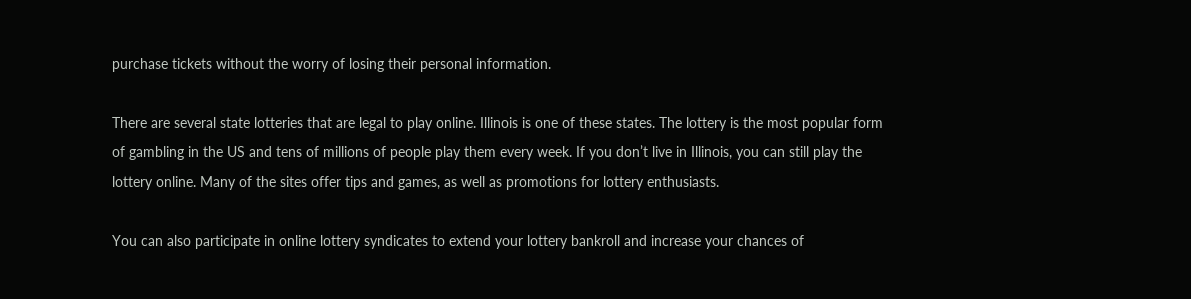purchase tickets without the worry of losing their personal information.

There are several state lotteries that are legal to play online. Illinois is one of these states. The lottery is the most popular form of gambling in the US and tens of millions of people play them every week. If you don’t live in Illinois, you can still play the lottery online. Many of the sites offer tips and games, as well as promotions for lottery enthusiasts.

You can also participate in online lottery syndicates to extend your lottery bankroll and increase your chances of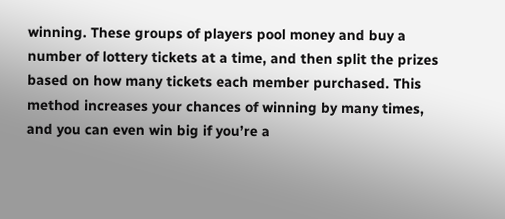winning. These groups of players pool money and buy a number of lottery tickets at a time, and then split the prizes based on how many tickets each member purchased. This method increases your chances of winning by many times, and you can even win big if you’re a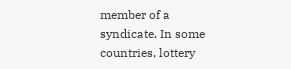member of a syndicate. In some countries, lottery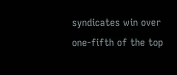syndicates win over one-fifth of the top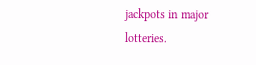jackpots in major lotteries.